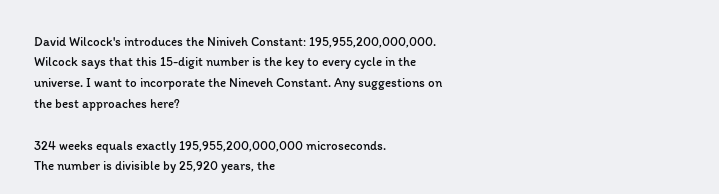David Wilcock's introduces the Niniveh Constant: 195,955,200,000,000. Wilcock says that this 15-digit number is the key to every cycle in the universe. I want to incorporate the Nineveh Constant. Any suggestions on the best approaches here?

324 weeks equals exactly 195,955,200,000,000 microseconds.
The number is divisible by 25,920 years, the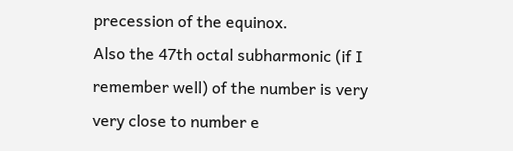precession of the equinox.
Also the 47th octal subharmonic (if I remember well) of the number is very very close to number e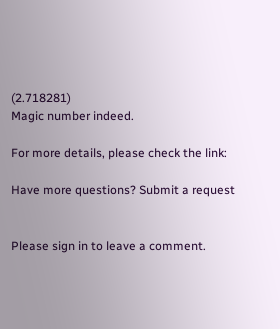(2.718281)
Magic number indeed.

For more details, please check the link:

Have more questions? Submit a request


Please sign in to leave a comment.